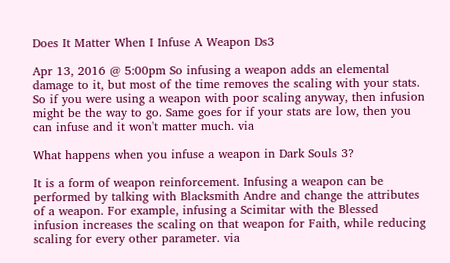Does It Matter When I Infuse A Weapon Ds3

Apr 13, 2016 @ 5:00pm So infusing a weapon adds an elemental damage to it, but most of the time removes the scaling with your stats. So if you were using a weapon with poor scaling anyway, then infusion might be the way to go. Same goes for if your stats are low, then you can infuse and it won't matter much. via

What happens when you infuse a weapon in Dark Souls 3?

It is a form of weapon reinforcement. Infusing a weapon can be performed by talking with Blacksmith Andre and change the attributes of a weapon. For example, infusing a Scimitar with the Blessed infusion increases the scaling on that weapon for Faith, while reducing scaling for every other parameter. via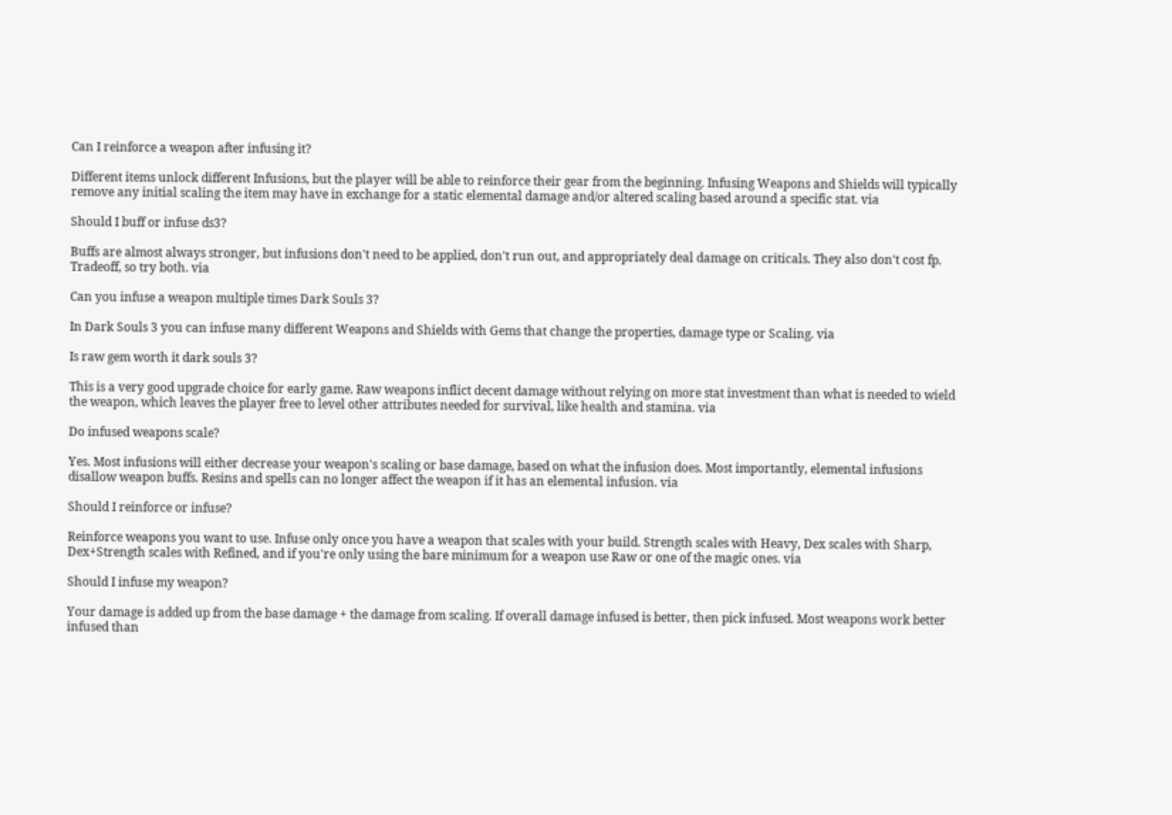Can I reinforce a weapon after infusing it?

Different items unlock different Infusions, but the player will be able to reinforce their gear from the beginning. Infusing Weapons and Shields will typically remove any initial scaling the item may have in exchange for a static elemental damage and/or altered scaling based around a specific stat. via

Should I buff or infuse ds3?

Buffs are almost always stronger, but infusions don't need to be applied, don't run out, and appropriately deal damage on criticals. They also don't cost fp. Tradeoff, so try both. via

Can you infuse a weapon multiple times Dark Souls 3?

In Dark Souls 3 you can infuse many different Weapons and Shields with Gems that change the properties, damage type or Scaling. via

Is raw gem worth it dark souls 3?

This is a very good upgrade choice for early game. Raw weapons inflict decent damage without relying on more stat investment than what is needed to wield the weapon, which leaves the player free to level other attributes needed for survival, like health and stamina. via

Do infused weapons scale?

Yes. Most infusions will either decrease your weapon's scaling or base damage, based on what the infusion does. Most importantly, elemental infusions disallow weapon buffs. Resins and spells can no longer affect the weapon if it has an elemental infusion. via

Should I reinforce or infuse?

Reinforce weapons you want to use. Infuse only once you have a weapon that scales with your build. Strength scales with Heavy, Dex scales with Sharp, Dex+Strength scales with Refined, and if you're only using the bare minimum for a weapon use Raw or one of the magic ones. via

Should I infuse my weapon?

Your damage is added up from the base damage + the damage from scaling. If overall damage infused is better, then pick infused. Most weapons work better infused than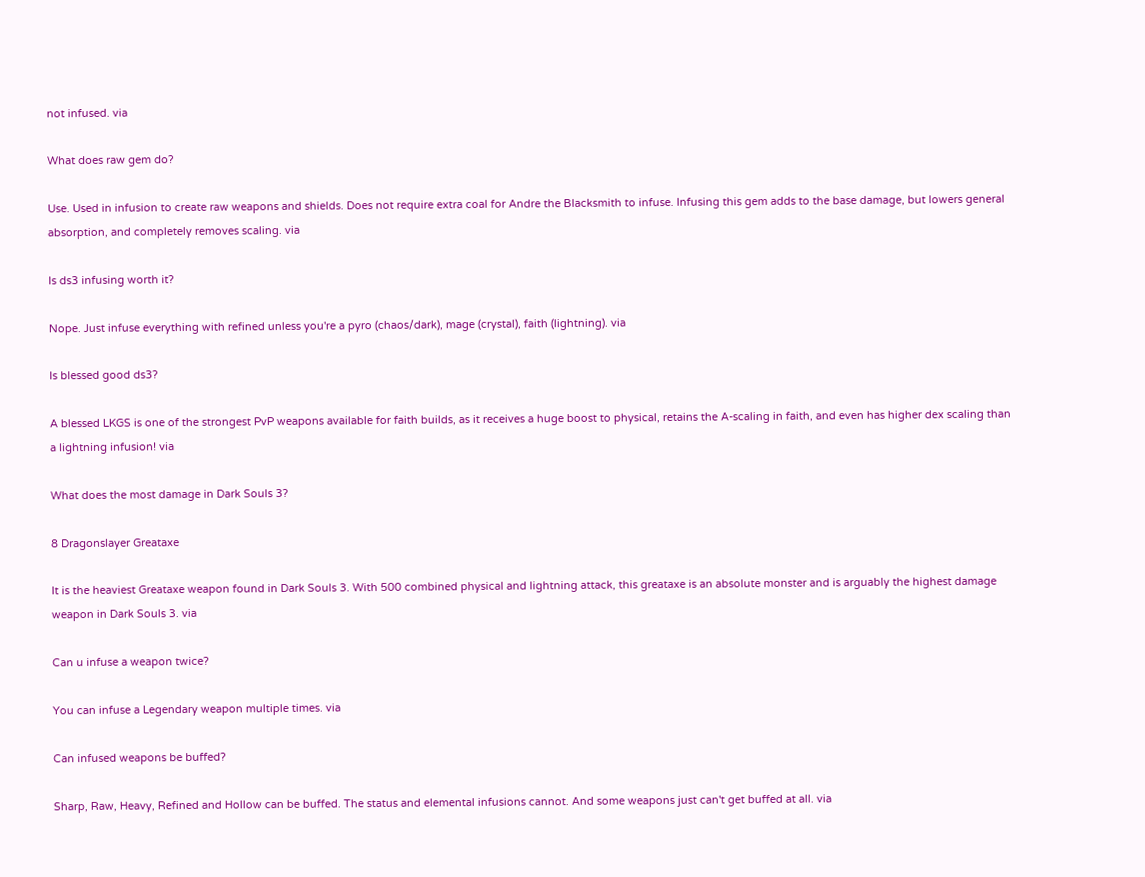not infused. via

What does raw gem do?

Use. Used in infusion to create raw weapons and shields. Does not require extra coal for Andre the Blacksmith to infuse. Infusing this gem adds to the base damage, but lowers general absorption, and completely removes scaling. via

Is ds3 infusing worth it?

Nope. Just infuse everything with refined unless you're a pyro (chaos/dark), mage (crystal), faith (lightning). via

Is blessed good ds3?

A blessed LKGS is one of the strongest PvP weapons available for faith builds, as it receives a huge boost to physical, retains the A-scaling in faith, and even has higher dex scaling than a lightning infusion! via

What does the most damage in Dark Souls 3?

8 Dragonslayer Greataxe

It is the heaviest Greataxe weapon found in Dark Souls 3. With 500 combined physical and lightning attack, this greataxe is an absolute monster and is arguably the highest damage weapon in Dark Souls 3. via

Can u infuse a weapon twice?

You can infuse a Legendary weapon multiple times. via

Can infused weapons be buffed?

Sharp, Raw, Heavy, Refined and Hollow can be buffed. The status and elemental infusions cannot. And some weapons just can't get buffed at all. via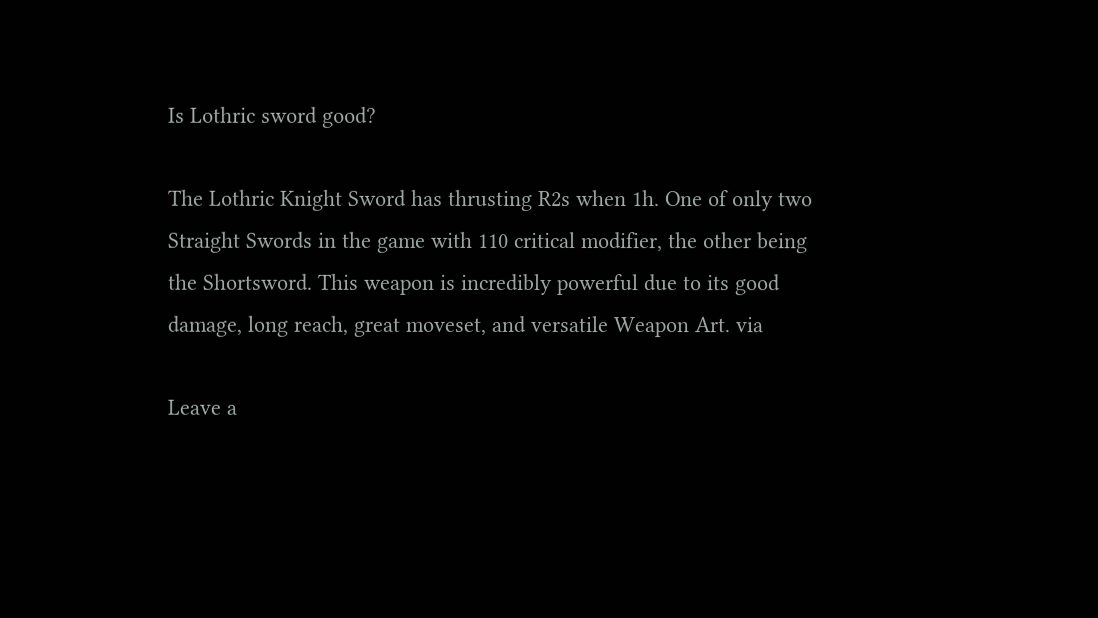Is Lothric sword good?

The Lothric Knight Sword has thrusting R2s when 1h. One of only two Straight Swords in the game with 110 critical modifier, the other being the Shortsword. This weapon is incredibly powerful due to its good damage, long reach, great moveset, and versatile Weapon Art. via

Leave a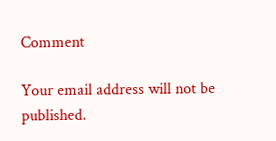Comment

Your email address will not be published.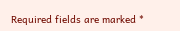Required fields are marked *